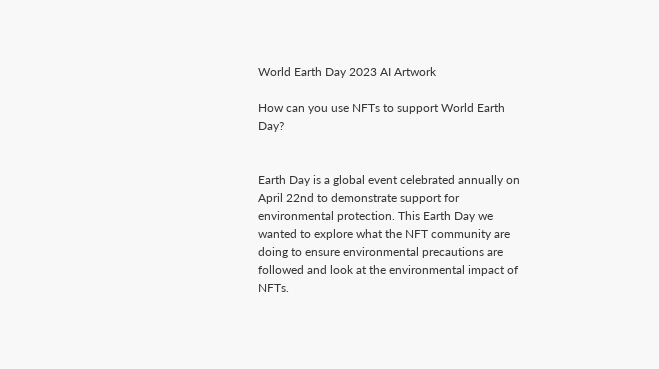World Earth Day 2023 AI Artwork

How can you use NFTs to support World Earth Day?


Earth Day is a global event celebrated annually on April 22nd to demonstrate support for environmental protection. This Earth Day we wanted to explore what the NFT community are doing to ensure environmental precautions are followed and look at the environmental impact of NFTs.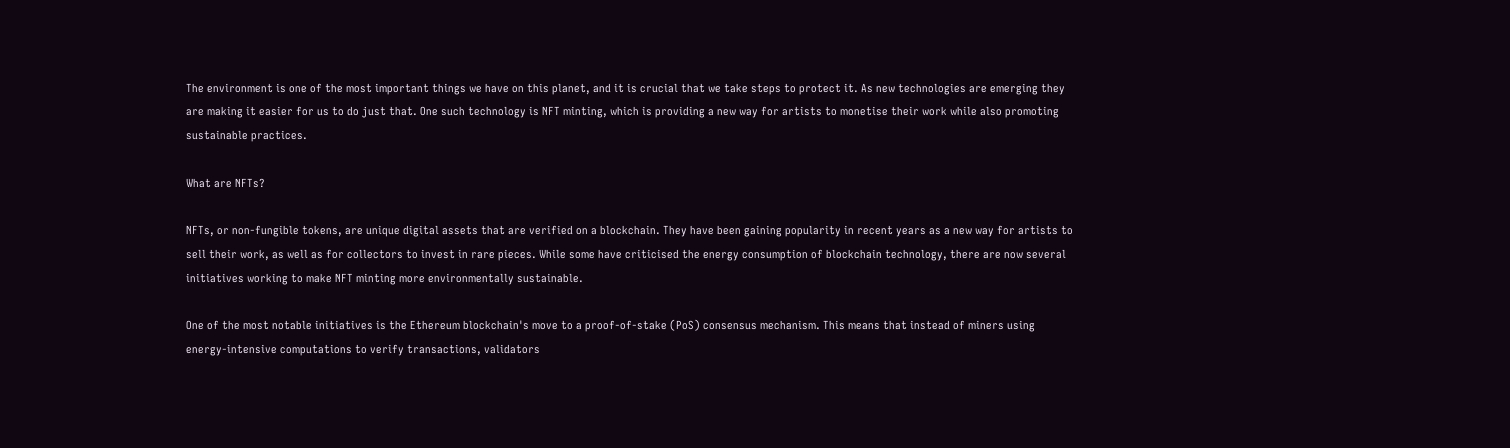The environment is one of the most important things we have on this planet, and it is crucial that we take steps to protect it. As new technologies are emerging they are making it easier for us to do just that. One such technology is NFT minting, which is providing a new way for artists to monetise their work while also promoting sustainable practices.

What are NFTs?

NFTs, or non-fungible tokens, are unique digital assets that are verified on a blockchain. They have been gaining popularity in recent years as a new way for artists to sell their work, as well as for collectors to invest in rare pieces. While some have criticised the energy consumption of blockchain technology, there are now several initiatives working to make NFT minting more environmentally sustainable.

One of the most notable initiatives is the Ethereum blockchain's move to a proof-of-stake (PoS) consensus mechanism. This means that instead of miners using energy-intensive computations to verify transactions, validators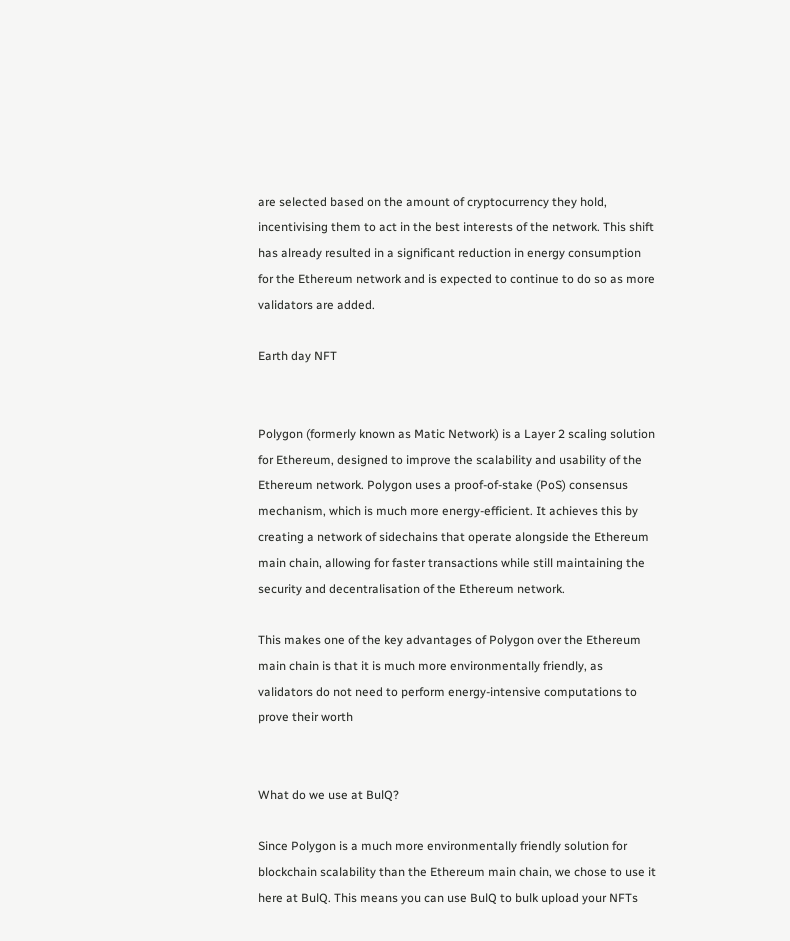are selected based on the amount of cryptocurrency they hold, incentivising them to act in the best interests of the network. This shift has already resulted in a significant reduction in energy consumption for the Ethereum network and is expected to continue to do so as more validators are added.

Earth day NFT


Polygon (formerly known as Matic Network) is a Layer 2 scaling solution for Ethereum, designed to improve the scalability and usability of the Ethereum network. Polygon uses a proof-of-stake (PoS) consensus mechanism, which is much more energy-efficient. It achieves this by creating a network of sidechains that operate alongside the Ethereum main chain, allowing for faster transactions while still maintaining the security and decentralisation of the Ethereum network.

This makes one of the key advantages of Polygon over the Ethereum main chain is that it is much more environmentally friendly, as validators do not need to perform energy-intensive computations to prove their worth


What do we use at BulQ?

Since Polygon is a much more environmentally friendly solution for blockchain scalability than the Ethereum main chain, we chose to use it here at BulQ. This means you can use BulQ to bulk upload your NFTs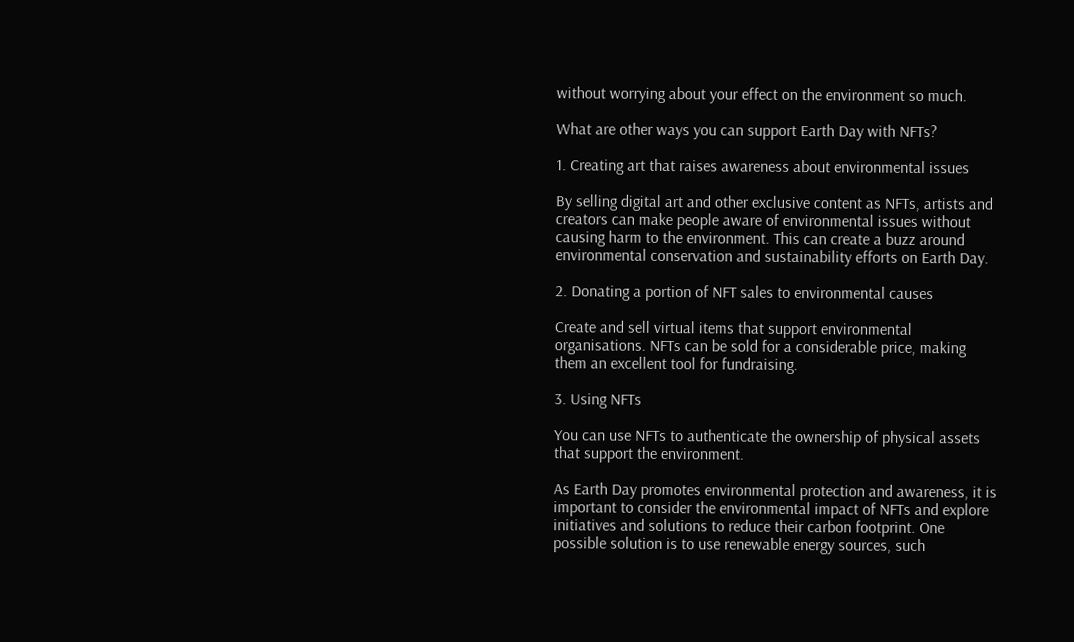without worrying about your effect on the environment so much.

What are other ways you can support Earth Day with NFTs?

1. Creating art that raises awareness about environmental issues

By selling digital art and other exclusive content as NFTs, artists and creators can make people aware of environmental issues without causing harm to the environment. This can create a buzz around environmental conservation and sustainability efforts on Earth Day.

2. Donating a portion of NFT sales to environmental causes

Create and sell virtual items that support environmental organisations. NFTs can be sold for a considerable price, making them an excellent tool for fundraising.

3. Using NFTs

You can use NFTs to authenticate the ownership of physical assets that support the environment.

As Earth Day promotes environmental protection and awareness, it is important to consider the environmental impact of NFTs and explore initiatives and solutions to reduce their carbon footprint. One possible solution is to use renewable energy sources, such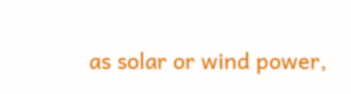as solar or wind power,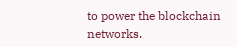to power the blockchain networks.